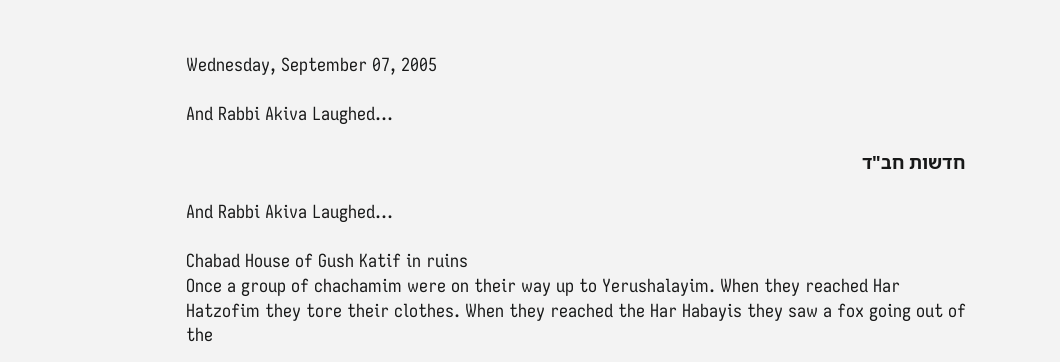Wednesday, September 07, 2005

And Rabbi Akiva Laughed...

חדשות חב"ד

And Rabbi Akiva Laughed...

Chabad House of Gush Katif in ruins
Once a group of chachamim were on their way up to Yerushalayim. When they reached Har Hatzofim they tore their clothes. When they reached the Har Habayis they saw a fox going out of the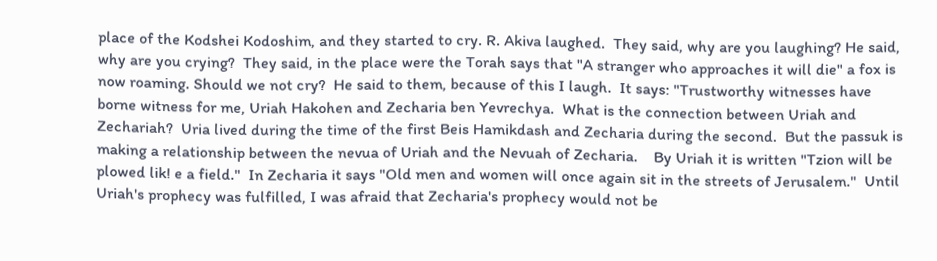place of the Kodshei Kodoshim, and they started to cry. R. Akiva laughed.  They said, why are you laughing? He said, why are you crying?  They said, in the place were the Torah says that "A stranger who approaches it will die" a fox is now roaming. Should we not cry?  He said to them, because of this I laugh.  It says: "Trustworthy witnesses have borne witness for me, Uriah Hakohen and Zecharia ben Yevrechya.  What is the connection between Uriah and Zechariah?  Uria lived during the time of the first Beis Hamikdash and Zecharia during the second.  But the passuk is making a relationship between the nevua of Uriah and the Nevuah of Zecharia.    By Uriah it is written "Tzion will be plowed lik! e a field."  In Zecharia it says "Old men and women will once again sit in the streets of Jerusalem."  Until Uriah's prophecy was fulfilled, I was afraid that Zecharia's prophecy would not be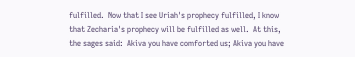fulfilled.  Now that I see Uriah's prophecy fulfilled, I know that Zecharia's prophecy will be fulfilled as well.  At this, the sages said:  Akiva you have comforted us; Akiva you have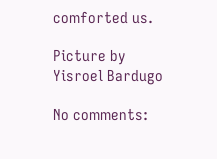comforted us.

Picture by Yisroel Bardugo

No comments: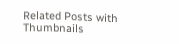Related Posts with Thumbnails